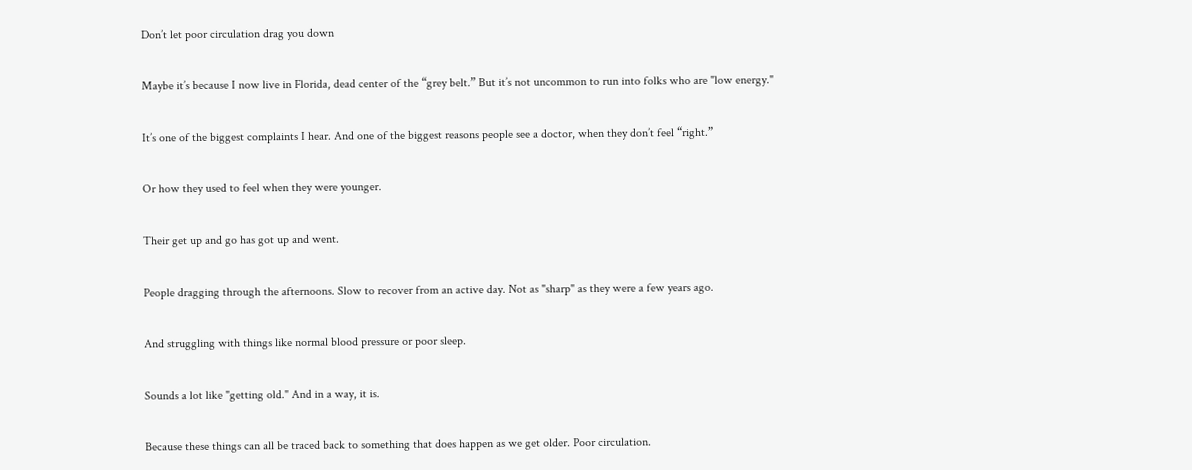Don’t let poor circulation drag you down

Maybe it’s because I now live in Florida, dead center of the “grey belt.” But it’s not uncommon to run into folks who are "low energy."

It’s one of the biggest complaints I hear. And one of the biggest reasons people see a doctor, when they don’t feel “right.”

Or how they used to feel when they were younger.

Their get up and go has got up and went.

People dragging through the afternoons. Slow to recover from an active day. Not as "sharp" as they were a few years ago.

And struggling with things like normal blood pressure or poor sleep.

Sounds a lot like "getting old." And in a way, it is.

Because these things can all be traced back to something that does happen as we get older. Poor circulation.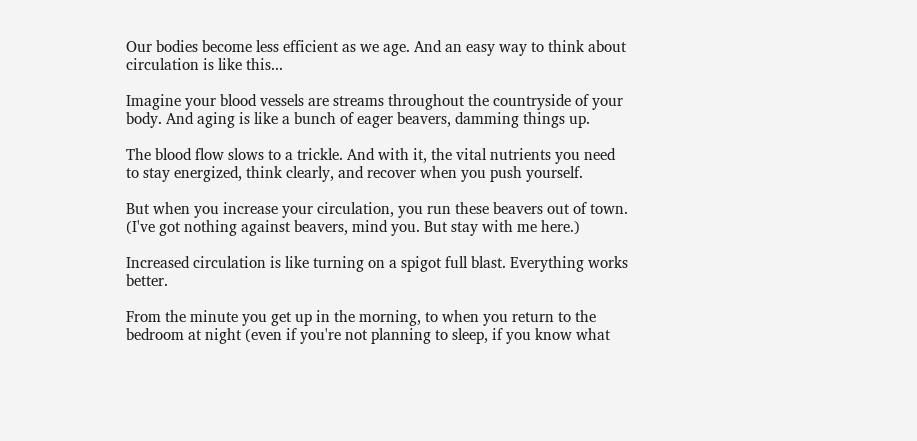Our bodies become less efficient as we age. And an easy way to think about circulation is like this...

Imagine your blood vessels are streams throughout the countryside of your body. And aging is like a bunch of eager beavers, damming things up.

The blood flow slows to a trickle. And with it, the vital nutrients you need to stay energized, think clearly, and recover when you push yourself.

But when you increase your circulation, you run these beavers out of town. (I've got nothing against beavers, mind you. But stay with me here.)

Increased circulation is like turning on a spigot full blast. Everything works better.

From the minute you get up in the morning, to when you return to the bedroom at night (even if you're not planning to sleep, if you know what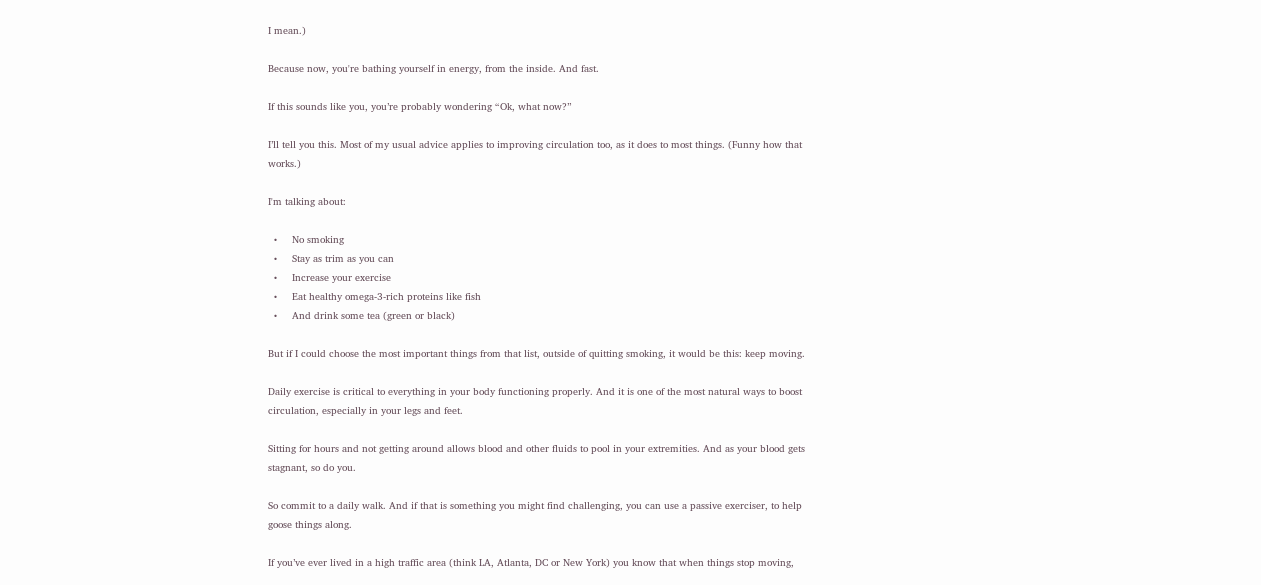I mean.)

Because now, you're bathing yourself in energy, from the inside. And fast.

If this sounds like you, you’re probably wondering “Ok, what now?”

I’ll tell you this. Most of my usual advice applies to improving circulation too, as it does to most things. (Funny how that works.)

I'm talking about:

  •     No smoking
  •     Stay as trim as you can
  •     Increase your exercise
  •     Eat healthy omega-3-rich proteins like fish
  •     And drink some tea (green or black)

But if I could choose the most important things from that list, outside of quitting smoking, it would be this: keep moving.

Daily exercise is critical to everything in your body functioning properly. And it is one of the most natural ways to boost circulation, especially in your legs and feet.

Sitting for hours and not getting around allows blood and other fluids to pool in your extremities. And as your blood gets stagnant, so do you.

So commit to a daily walk. And if that is something you might find challenging, you can use a passive exerciser, to help goose things along.

If you’ve ever lived in a high traffic area (think LA, Atlanta, DC or New York) you know that when things stop moving,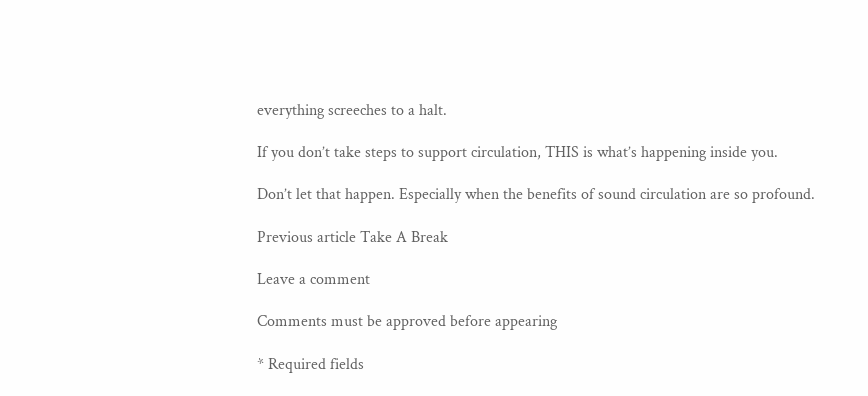everything screeches to a halt.

If you don’t take steps to support circulation, THIS is what’s happening inside you.

Don’t let that happen. Especially when the benefits of sound circulation are so profound.

Previous article Take A Break

Leave a comment

Comments must be approved before appearing

* Required fields